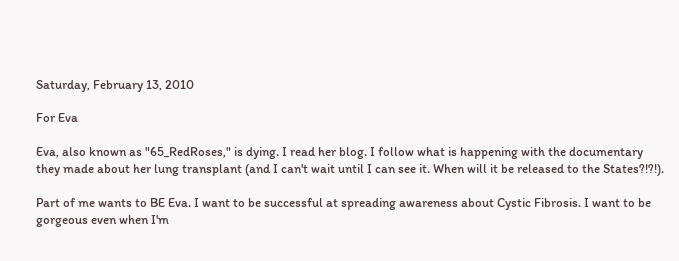Saturday, February 13, 2010

For Eva

Eva, also known as "65_RedRoses," is dying. I read her blog. I follow what is happening with the documentary they made about her lung transplant (and I can't wait until I can see it. When will it be released to the States?!?!).

Part of me wants to BE Eva. I want to be successful at spreading awareness about Cystic Fibrosis. I want to be gorgeous even when I'm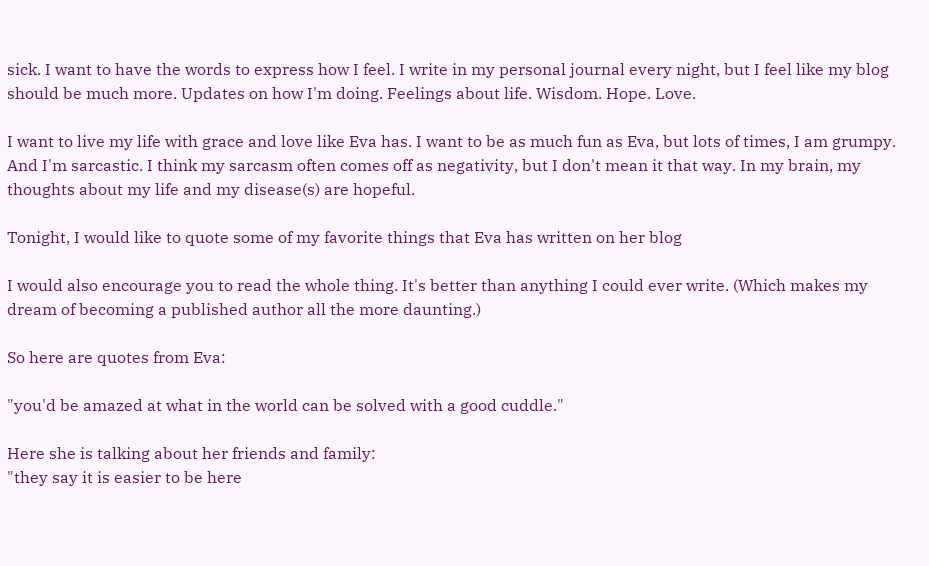sick. I want to have the words to express how I feel. I write in my personal journal every night, but I feel like my blog should be much more. Updates on how I'm doing. Feelings about life. Wisdom. Hope. Love.

I want to live my life with grace and love like Eva has. I want to be as much fun as Eva, but lots of times, I am grumpy. And I'm sarcastic. I think my sarcasm often comes off as negativity, but I don't mean it that way. In my brain, my thoughts about my life and my disease(s) are hopeful.

Tonight, I would like to quote some of my favorite things that Eva has written on her blog

I would also encourage you to read the whole thing. It's better than anything I could ever write. (Which makes my dream of becoming a published author all the more daunting.)

So here are quotes from Eva:

"you'd be amazed at what in the world can be solved with a good cuddle."

Here she is talking about her friends and family:
"they say it is easier to be here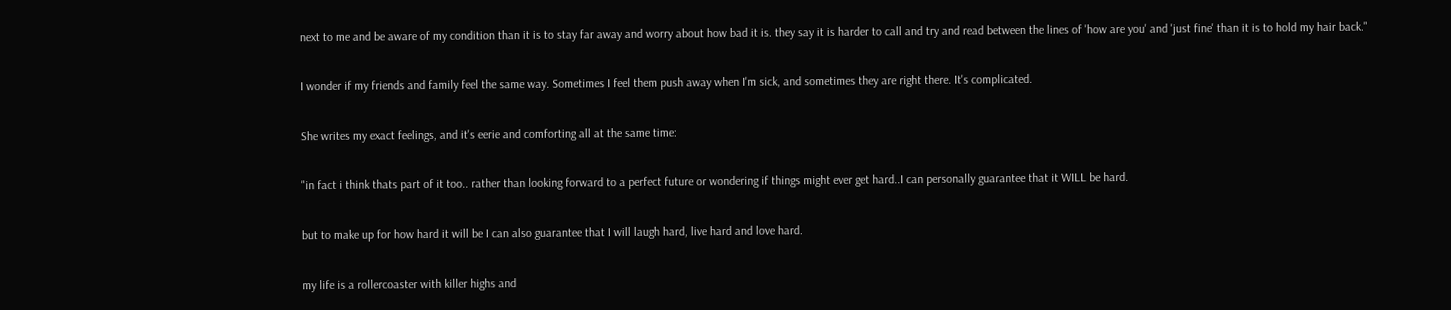next to me and be aware of my condition than it is to stay far away and worry about how bad it is. they say it is harder to call and try and read between the lines of 'how are you' and 'just fine' than it is to hold my hair back."

I wonder if my friends and family feel the same way. Sometimes I feel them push away when I'm sick, and sometimes they are right there. It's complicated.

She writes my exact feelings, and it's eerie and comforting all at the same time:

"in fact i think thats part of it too.. rather than looking forward to a perfect future or wondering if things might ever get hard..I can personally guarantee that it WILL be hard.

but to make up for how hard it will be I can also guarantee that I will laugh hard, live hard and love hard.

my life is a rollercoaster with killer highs and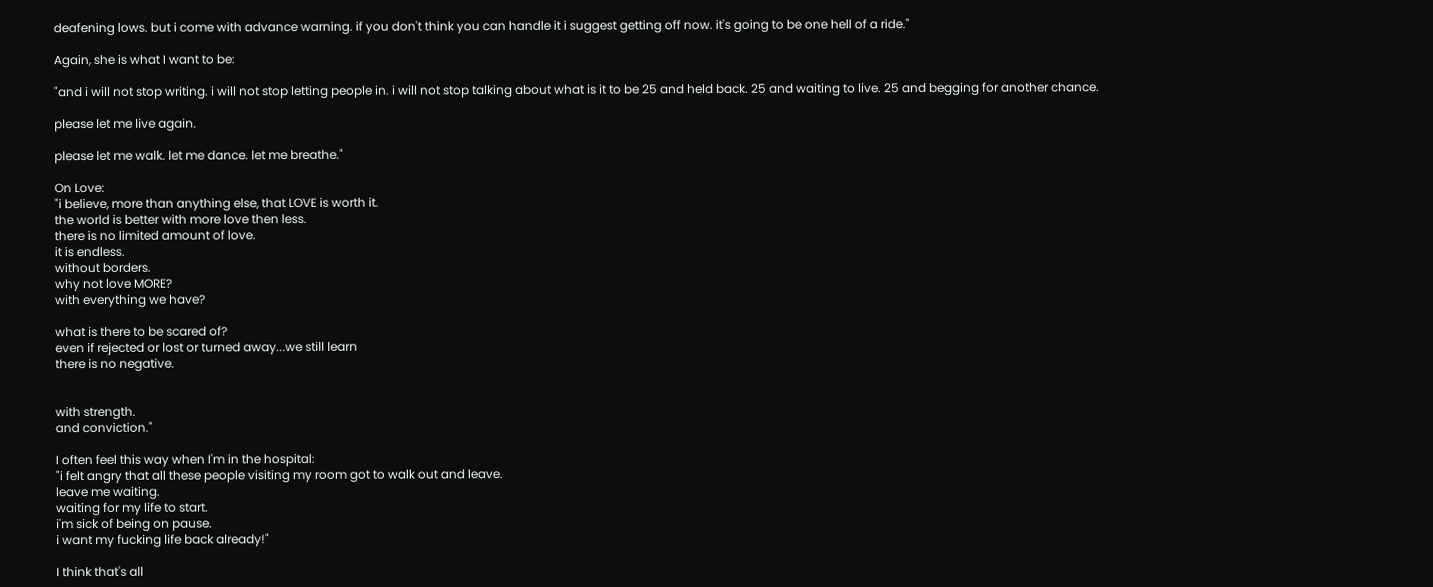deafening lows. but i come with advance warning. if you don't think you can handle it i suggest getting off now. it's going to be one hell of a ride."

Again, she is what I want to be:

"and i will not stop writing. i will not stop letting people in. i will not stop talking about what is it to be 25 and held back. 25 and waiting to live. 25 and begging for another chance.

please let me live again.

please let me walk. let me dance. let me breathe."

On Love:
"i believe, more than anything else, that LOVE is worth it.
the world is better with more love then less.
there is no limited amount of love.
it is endless.
without borders.
why not love MORE?
with everything we have?

what is there to be scared of?
even if rejected or lost or turned away...we still learn
there is no negative.


with strength.
and conviction."

I often feel this way when I'm in the hospital:
"i felt angry that all these people visiting my room got to walk out and leave.
leave me waiting.
waiting for my life to start.
i'm sick of being on pause.
i want my fucking life back already!"

I think that's all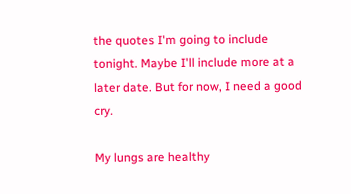the quotes I'm going to include tonight. Maybe I'll include more at a later date. But for now, I need a good cry.

My lungs are healthy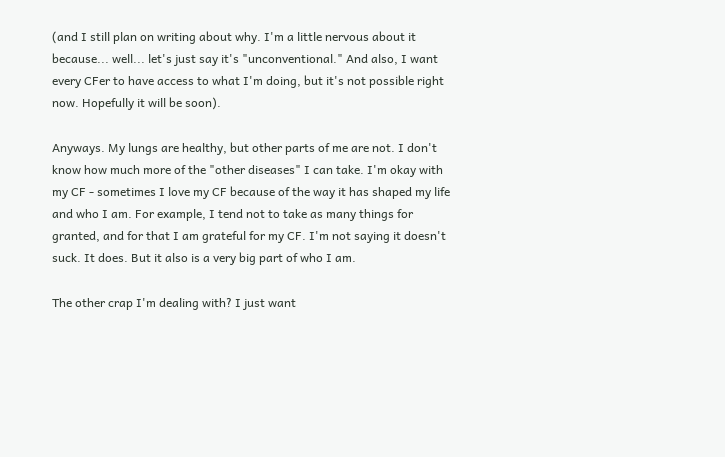(and I still plan on writing about why. I'm a little nervous about it because... well... let's just say it's "unconventional." And also, I want every CFer to have access to what I'm doing, but it's not possible right now. Hopefully it will be soon).

Anyways. My lungs are healthy, but other parts of me are not. I don't know how much more of the "other diseases" I can take. I'm okay with my CF - sometimes I love my CF because of the way it has shaped my life and who I am. For example, I tend not to take as many things for granted, and for that I am grateful for my CF. I'm not saying it doesn't suck. It does. But it also is a very big part of who I am.

The other crap I'm dealing with? I just want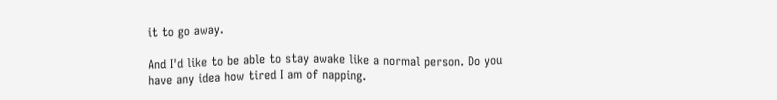it to go away.

And I'd like to be able to stay awake like a normal person. Do you have any idea how tired I am of napping.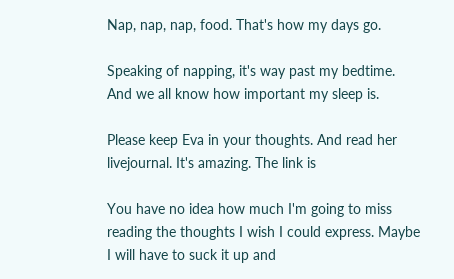Nap, nap, nap, food. That's how my days go.

Speaking of napping, it's way past my bedtime. And we all know how important my sleep is.

Please keep Eva in your thoughts. And read her livejournal. It's amazing. The link is

You have no idea how much I'm going to miss reading the thoughts I wish I could express. Maybe I will have to suck it up and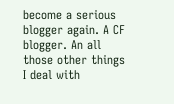become a serious blogger again. A CF blogger. An all those other things I deal with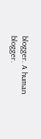blogger. A human blogger.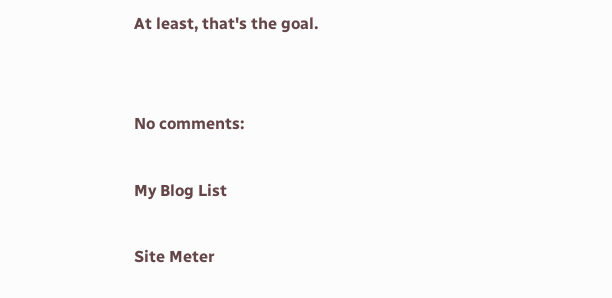At least, that's the goal.


No comments:

My Blog List

Site Meter